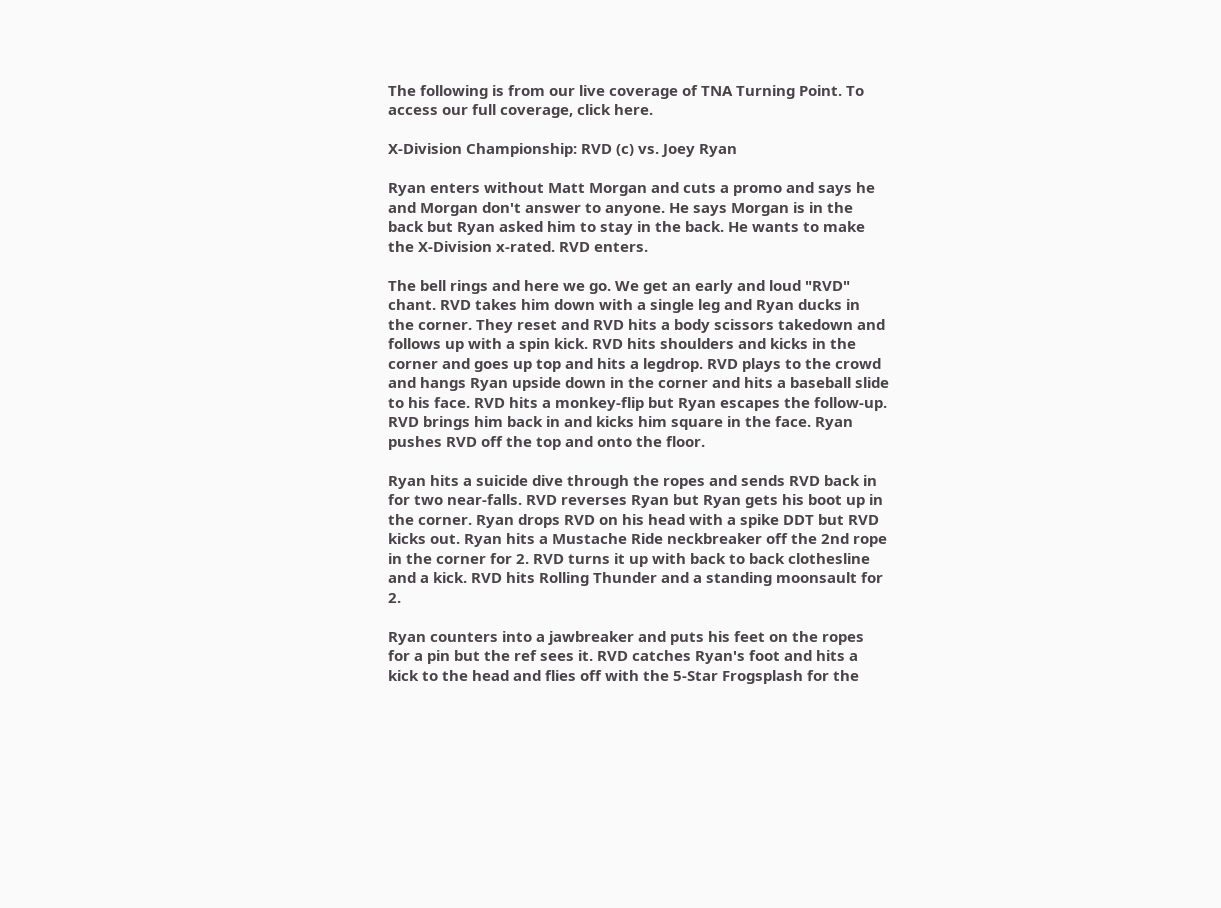The following is from our live coverage of TNA Turning Point. To access our full coverage, click here.

X-Division Championship: RVD (c) vs. Joey Ryan

Ryan enters without Matt Morgan and cuts a promo and says he and Morgan don't answer to anyone. He says Morgan is in the back but Ryan asked him to stay in the back. He wants to make the X-Division x-rated. RVD enters.

The bell rings and here we go. We get an early and loud "RVD" chant. RVD takes him down with a single leg and Ryan ducks in the corner. They reset and RVD hits a body scissors takedown and follows up with a spin kick. RVD hits shoulders and kicks in the corner and goes up top and hits a legdrop. RVD plays to the crowd and hangs Ryan upside down in the corner and hits a baseball slide to his face. RVD hits a monkey-flip but Ryan escapes the follow-up. RVD brings him back in and kicks him square in the face. Ryan pushes RVD off the top and onto the floor.

Ryan hits a suicide dive through the ropes and sends RVD back in for two near-falls. RVD reverses Ryan but Ryan gets his boot up in the corner. Ryan drops RVD on his head with a spike DDT but RVD kicks out. Ryan hits a Mustache Ride neckbreaker off the 2nd rope in the corner for 2. RVD turns it up with back to back clothesline and a kick. RVD hits Rolling Thunder and a standing moonsault for 2.

Ryan counters into a jawbreaker and puts his feet on the ropes for a pin but the ref sees it. RVD catches Ryan's foot and hits a kick to the head and flies off with the 5-Star Frogsplash for the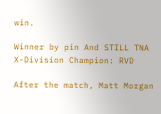win.

Winner by pin And STILL TNA X-Division Champion: RVD

After the match, Matt Morgan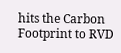hits the Carbon Footprint to RVD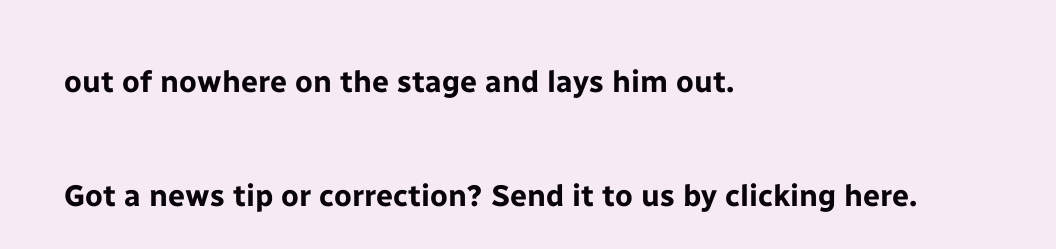out of nowhere on the stage and lays him out.

Got a news tip or correction? Send it to us by clicking here.